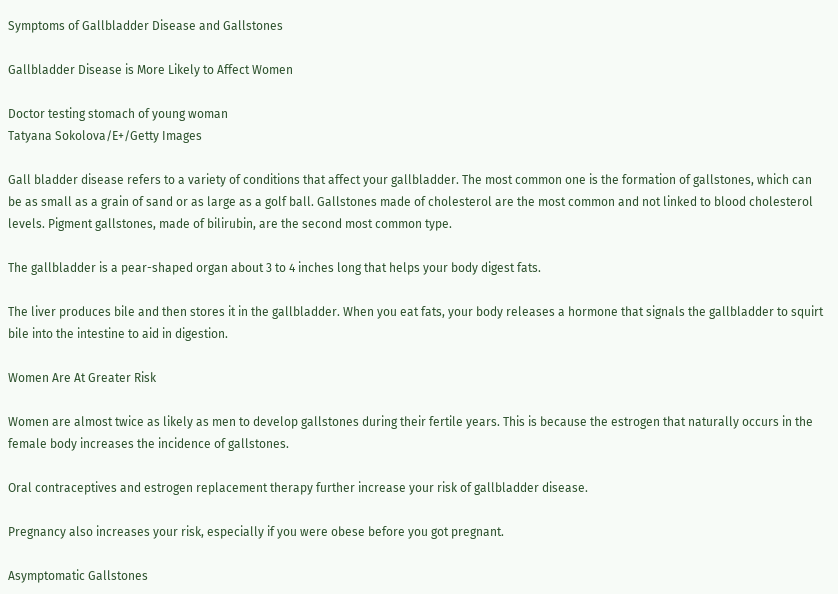Symptoms of Gallbladder Disease and Gallstones

Gallbladder Disease is More Likely to Affect Women

Doctor testing stomach of young woman
Tatyana Sokolova/E+/Getty Images

Gall bladder disease refers to a variety of conditions that affect your gallbladder. The most common one is the formation of gallstones, which can be as small as a grain of sand or as large as a golf ball. Gallstones made of cholesterol are the most common and not linked to blood cholesterol levels. Pigment gallstones, made of bilirubin, are the second most common type.

The gallbladder is a pear-shaped organ about 3 to 4 inches long that helps your body digest fats.

The liver produces bile and then stores it in the gallbladder. When you eat fats, your body releases a hormone that signals the gallbladder to squirt bile into the intestine to aid in digestion.

Women Are At Greater Risk

Women are almost twice as likely as men to develop gallstones during their fertile years. This is because the estrogen that naturally occurs in the female body increases the incidence of gallstones.

Oral contraceptives and estrogen replacement therapy further increase your risk of gallbladder disease.

Pregnancy also increases your risk, especially if you were obese before you got pregnant.

Asymptomatic Gallstones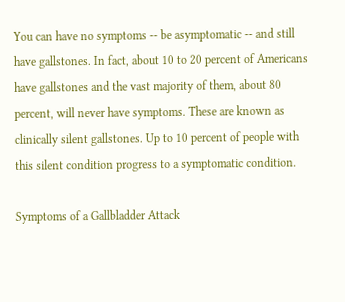You can have no symptoms -- be asymptomatic -- and still have gallstones. In fact, about 10 to 20 percent of Americans have gallstones and the vast majority of them, about 80 percent, will never have symptoms. These are known as clinically silent gallstones. Up to 10 percent of people with this silent condition progress to a symptomatic condition.

Symptoms of a Gallbladder Attack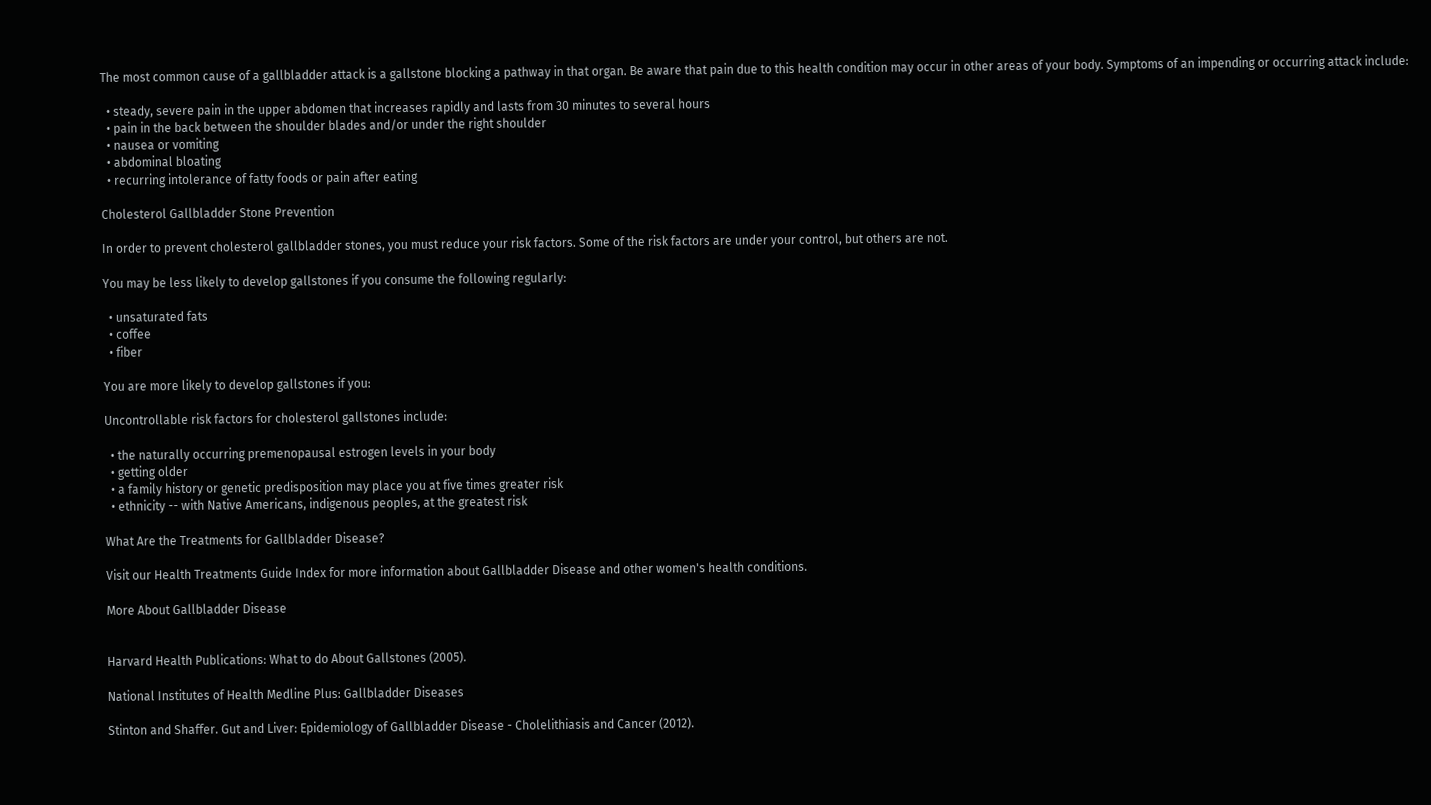The most common cause of a gallbladder attack is a gallstone blocking a pathway in that organ. Be aware that pain due to this health condition may occur in other areas of your body. Symptoms of an impending or occurring attack include:

  • steady, severe pain in the upper abdomen that increases rapidly and lasts from 30 minutes to several hours
  • pain in the back between the shoulder blades and/or under the right shoulder
  • nausea or vomiting
  • abdominal bloating
  • recurring intolerance of fatty foods or pain after eating

Cholesterol Gallbladder Stone Prevention

In order to prevent cholesterol gallbladder stones, you must reduce your risk factors. Some of the risk factors are under your control, but others are not.

You may be less likely to develop gallstones if you consume the following regularly:

  • unsaturated fats
  • coffee
  • fiber

You are more likely to develop gallstones if you:

Uncontrollable risk factors for cholesterol gallstones include:

  • the naturally occurring premenopausal estrogen levels in your body
  • getting older
  • a family history or genetic predisposition may place you at five times greater risk
  • ethnicity -- with Native Americans, indigenous peoples, at the greatest risk

What Are the Treatments for Gallbladder Disease?

Visit our Health Treatments Guide Index for more information about Gallbladder Disease and other women's health conditions.

More About Gallbladder Disease


Harvard Health Publications: What to do About Gallstones (2005).

National Institutes of Health Medline Plus: Gallbladder Diseases

Stinton and Shaffer. Gut and Liver: Epidemiology of Gallbladder Disease - Cholelithiasis and Cancer (2012).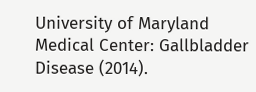University of Maryland Medical Center: Gallbladder Disease (2014).